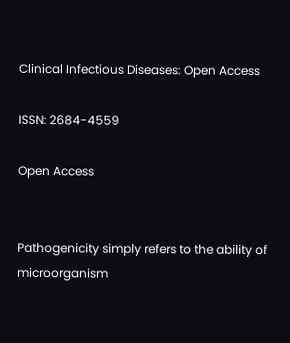Clinical Infectious Diseases: Open Access

ISSN: 2684-4559

Open Access


Pathogenicity simply refers to the ability of microorganism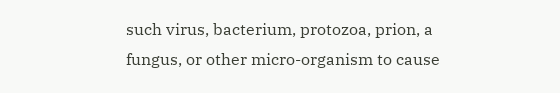such virus, bacterium, protozoa, prion, a fungus, or other micro-organism to cause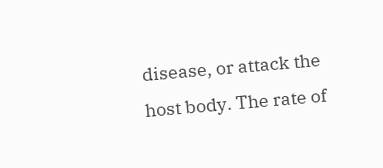disease, or attack the host body. The rate of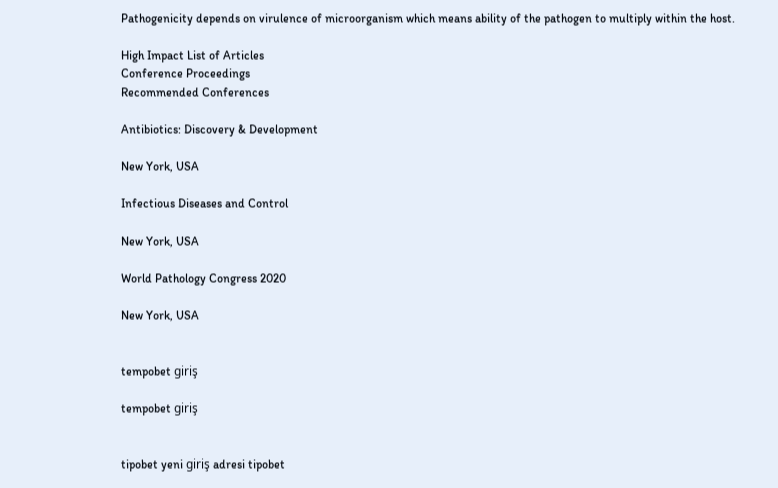Pathogenicity depends on virulence of microorganism which means ability of the pathogen to multiply within the host.

High Impact List of Articles
Conference Proceedings
Recommended Conferences

Antibiotics: Discovery & Development

New York, USA

Infectious Diseases and Control

New York, USA

World Pathology Congress 2020

New York, USA


tempobet giriş

tempobet giriş


tipobet yeni giriş adresi tipobet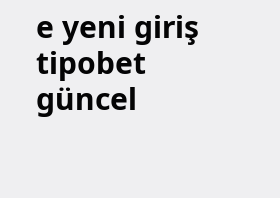e yeni giriş tipobet güncel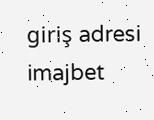giriş adresi imajbet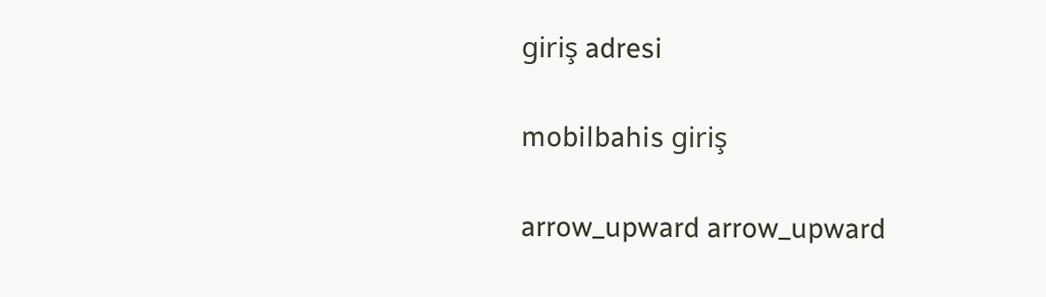giriş adresi

mobilbahis giriş

arrow_upward arrow_upward